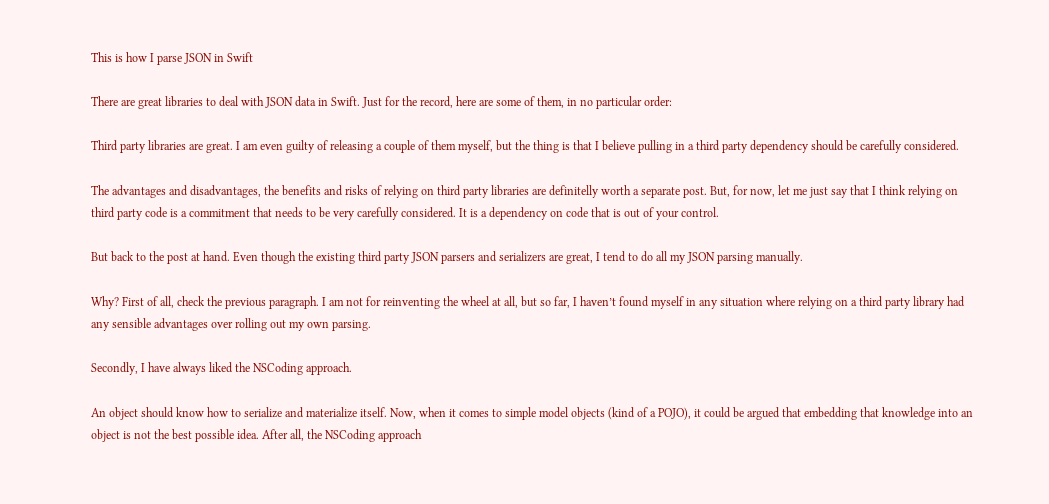This is how I parse JSON in Swift

There are great libraries to deal with JSON data in Swift. Just for the record, here are some of them, in no particular order:

Third party libraries are great. I am even guilty of releasing a couple of them myself, but the thing is that I believe pulling in a third party dependency should be carefully considered.

The advantages and disadvantages, the benefits and risks of relying on third party libraries are definitelly worth a separate post. But, for now, let me just say that I think relying on third party code is a commitment that needs to be very carefully considered. It is a dependency on code that is out of your control.

But back to the post at hand. Even though the existing third party JSON parsers and serializers are great, I tend to do all my JSON parsing manually.

Why? First of all, check the previous paragraph. I am not for reinventing the wheel at all, but so far, I haven’t found myself in any situation where relying on a third party library had any sensible advantages over rolling out my own parsing.

Secondly, I have always liked the NSCoding approach.

An object should know how to serialize and materialize itself. Now, when it comes to simple model objects (kind of a POJO), it could be argued that embedding that knowledge into an object is not the best possible idea. After all, the NSCoding approach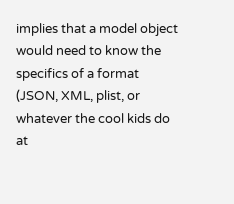implies that a model object would need to know the specifics of a format (JSON, XML, plist, or whatever the cool kids do at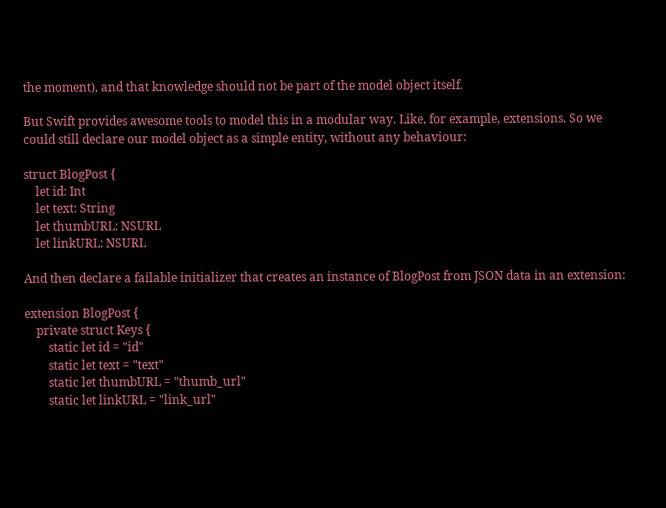the moment), and that knowledge should not be part of the model object itself.

But Swift provides awesome tools to model this in a modular way. Like, for example, extensions. So we could still declare our model object as a simple entity, without any behaviour:

struct BlogPost {
    let id: Int
    let text: String
    let thumbURL: NSURL
    let linkURL: NSURL

And then declare a failable initializer that creates an instance of BlogPost from JSON data in an extension:

extension BlogPost {
    private struct Keys {
        static let id = "id"
        static let text = "text"
        static let thumbURL = "thumb_url"
        static let linkURL = "link_url"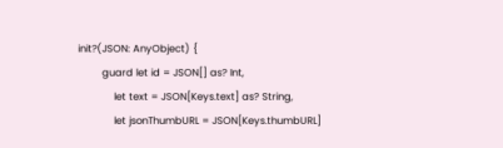init?(JSON: AnyObject) {
        guard let id = JSON[] as? Int,
            let text = JSON[Keys.text] as? String,
            let jsonThumbURL = JSON[Keys.thumbURL]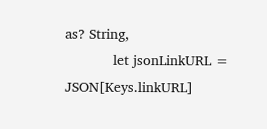as? String,
            let jsonLinkURL = JSON[Keys.linkURL]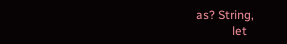as? String,
            let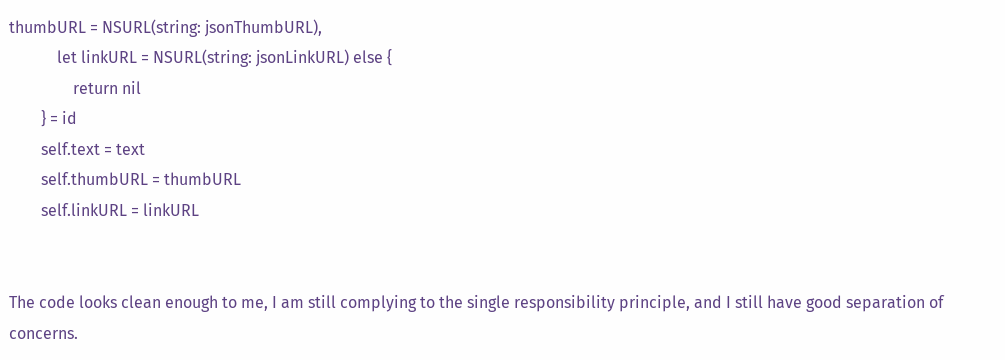thumbURL = NSURL(string: jsonThumbURL),
            let linkURL = NSURL(string: jsonLinkURL) else {
                return nil
        } = id
        self.text = text
        self.thumbURL = thumbURL
        self.linkURL = linkURL


The code looks clean enough to me, I am still complying to the single responsibility principle, and I still have good separation of concerns.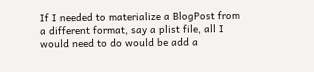If I needed to materialize a BlogPost from a different format, say a plist file, all I would need to do would be add a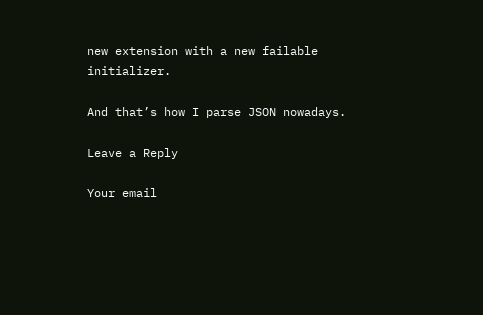new extension with a new failable initializer.

And that’s how I parse JSON nowadays.

Leave a Reply

Your email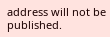address will not be published.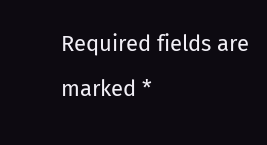Required fields are marked *